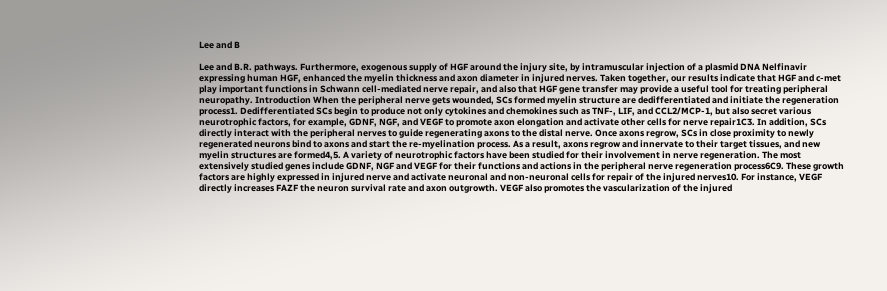Lee and B

Lee and B.R. pathways. Furthermore, exogenous supply of HGF around the injury site, by intramuscular injection of a plasmid DNA Nelfinavir expressing human HGF, enhanced the myelin thickness and axon diameter in injured nerves. Taken together, our results indicate that HGF and c-met play important functions in Schwann cell-mediated nerve repair, and also that HGF gene transfer may provide a useful tool for treating peripheral neuropathy. Introduction When the peripheral nerve gets wounded, SCs formed myelin structure are dedifferentiated and initiate the regeneration process1. Dedifferentiated SCs begin to produce not only cytokines and chemokines such as TNF-, LIF, and CCL2/MCP-1, but also secret various neurotrophic factors, for example, GDNF, NGF, and VEGF to promote axon elongation and activate other cells for nerve repair1C3. In addition, SCs directly interact with the peripheral nerves to guide regenerating axons to the distal nerve. Once axons regrow, SCs in close proximity to newly regenerated neurons bind to axons and start the re-myelination process. As a result, axons regrow and innervate to their target tissues, and new myelin structures are formed4,5. A variety of neurotrophic factors have been studied for their involvement in nerve regeneration. The most extensively studied genes include GDNF, NGF and VEGF for their functions and actions in the peripheral nerve regeneration process6C9. These growth factors are highly expressed in injured nerve and activate neuronal and non-neuronal cells for repair of the injured nerves10. For instance, VEGF directly increases FAZF the neuron survival rate and axon outgrowth. VEGF also promotes the vascularization of the injured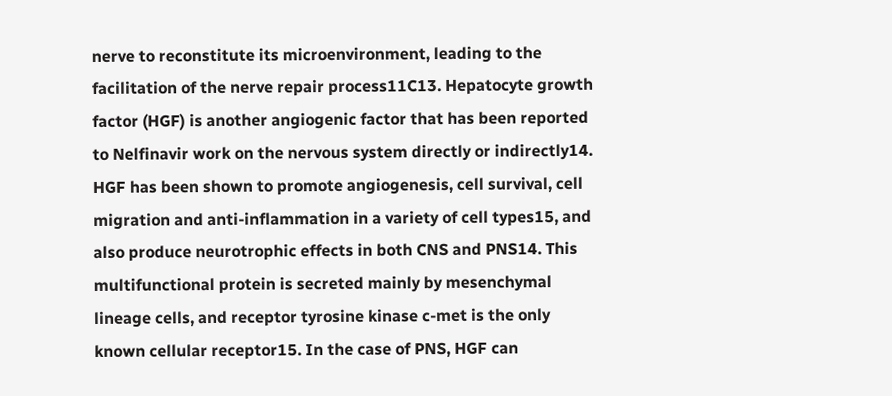nerve to reconstitute its microenvironment, leading to the facilitation of the nerve repair process11C13. Hepatocyte growth factor (HGF) is another angiogenic factor that has been reported to Nelfinavir work on the nervous system directly or indirectly14. HGF has been shown to promote angiogenesis, cell survival, cell migration and anti-inflammation in a variety of cell types15, and also produce neurotrophic effects in both CNS and PNS14. This multifunctional protein is secreted mainly by mesenchymal lineage cells, and receptor tyrosine kinase c-met is the only known cellular receptor15. In the case of PNS, HGF can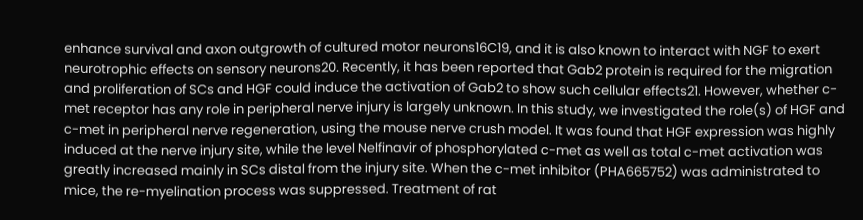enhance survival and axon outgrowth of cultured motor neurons16C19, and it is also known to interact with NGF to exert neurotrophic effects on sensory neurons20. Recently, it has been reported that Gab2 protein is required for the migration and proliferation of SCs and HGF could induce the activation of Gab2 to show such cellular effects21. However, whether c-met receptor has any role in peripheral nerve injury is largely unknown. In this study, we investigated the role(s) of HGF and c-met in peripheral nerve regeneration, using the mouse nerve crush model. It was found that HGF expression was highly induced at the nerve injury site, while the level Nelfinavir of phosphorylated c-met as well as total c-met activation was greatly increased mainly in SCs distal from the injury site. When the c-met inhibitor (PHA665752) was administrated to mice, the re-myelination process was suppressed. Treatment of rat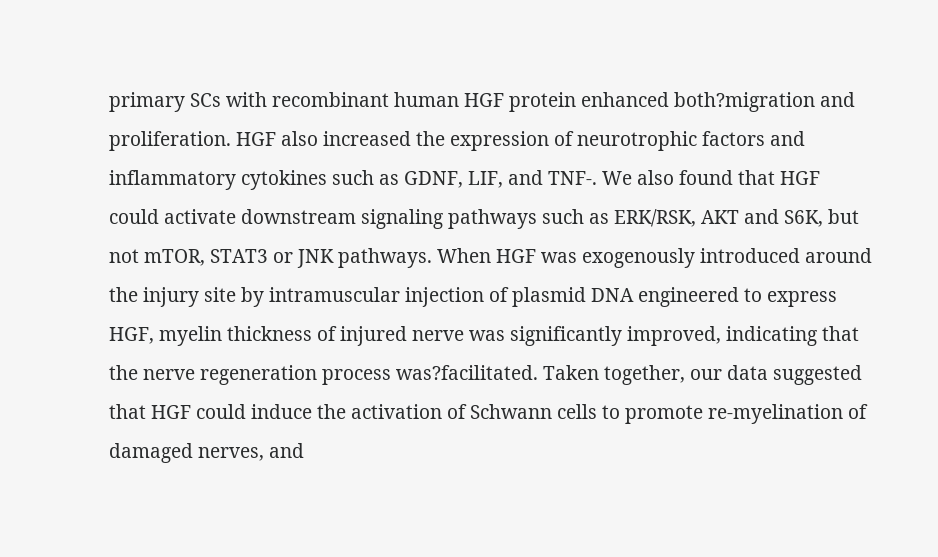primary SCs with recombinant human HGF protein enhanced both?migration and proliferation. HGF also increased the expression of neurotrophic factors and inflammatory cytokines such as GDNF, LIF, and TNF-. We also found that HGF could activate downstream signaling pathways such as ERK/RSK, AKT and S6K, but not mTOR, STAT3 or JNK pathways. When HGF was exogenously introduced around the injury site by intramuscular injection of plasmid DNA engineered to express HGF, myelin thickness of injured nerve was significantly improved, indicating that the nerve regeneration process was?facilitated. Taken together, our data suggested that HGF could induce the activation of Schwann cells to promote re-myelination of damaged nerves, and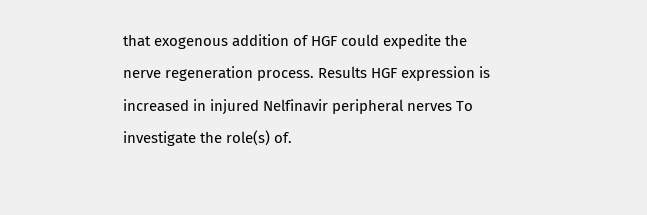that exogenous addition of HGF could expedite the nerve regeneration process. Results HGF expression is increased in injured Nelfinavir peripheral nerves To investigate the role(s) of.